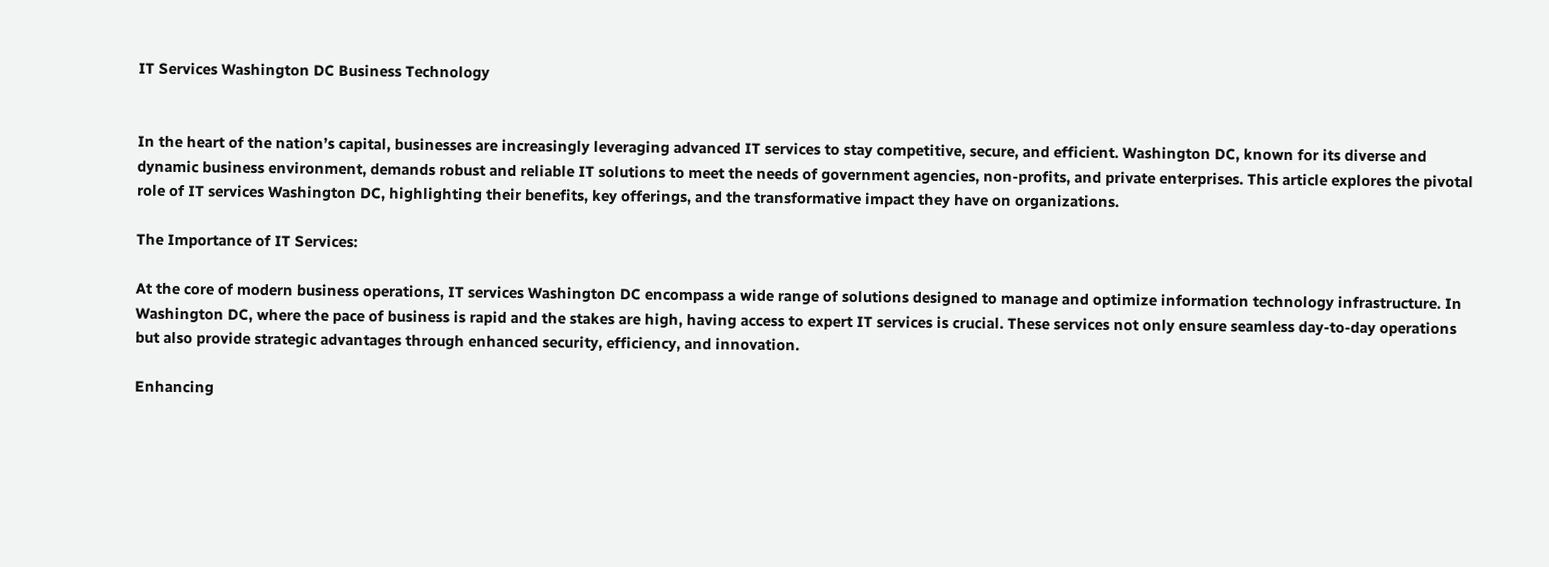IT Services Washington DC Business Technology


In the heart of the nation’s capital, businesses are increasingly leveraging advanced IT services to stay competitive, secure, and efficient. Washington DC, known for its diverse and dynamic business environment, demands robust and reliable IT solutions to meet the needs of government agencies, non-profits, and private enterprises. This article explores the pivotal role of IT services Washington DC, highlighting their benefits, key offerings, and the transformative impact they have on organizations.

The Importance of IT Services:

At the core of modern business operations, IT services Washington DC encompass a wide range of solutions designed to manage and optimize information technology infrastructure. In Washington DC, where the pace of business is rapid and the stakes are high, having access to expert IT services is crucial. These services not only ensure seamless day-to-day operations but also provide strategic advantages through enhanced security, efficiency, and innovation.

Enhancing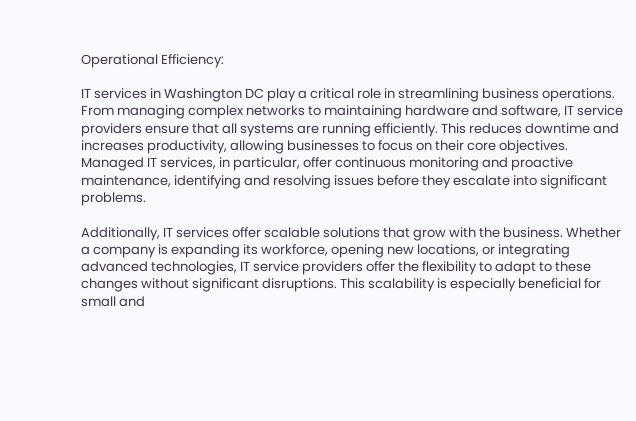Operational Efficiency:

IT services in Washington DC play a critical role in streamlining business operations. From managing complex networks to maintaining hardware and software, IT service providers ensure that all systems are running efficiently. This reduces downtime and increases productivity, allowing businesses to focus on their core objectives. Managed IT services, in particular, offer continuous monitoring and proactive maintenance, identifying and resolving issues before they escalate into significant problems.

Additionally, IT services offer scalable solutions that grow with the business. Whether a company is expanding its workforce, opening new locations, or integrating advanced technologies, IT service providers offer the flexibility to adapt to these changes without significant disruptions. This scalability is especially beneficial for small and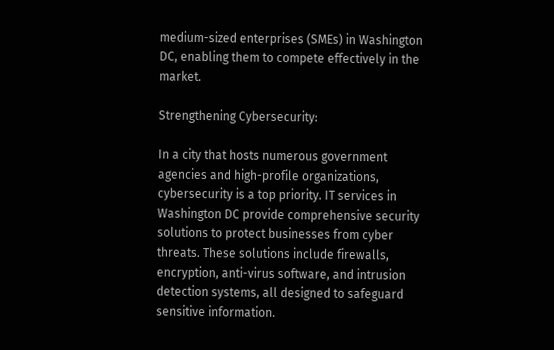medium-sized enterprises (SMEs) in Washington DC, enabling them to compete effectively in the market.

Strengthening Cybersecurity:

In a city that hosts numerous government agencies and high-profile organizations, cybersecurity is a top priority. IT services in Washington DC provide comprehensive security solutions to protect businesses from cyber threats. These solutions include firewalls, encryption, anti-virus software, and intrusion detection systems, all designed to safeguard sensitive information.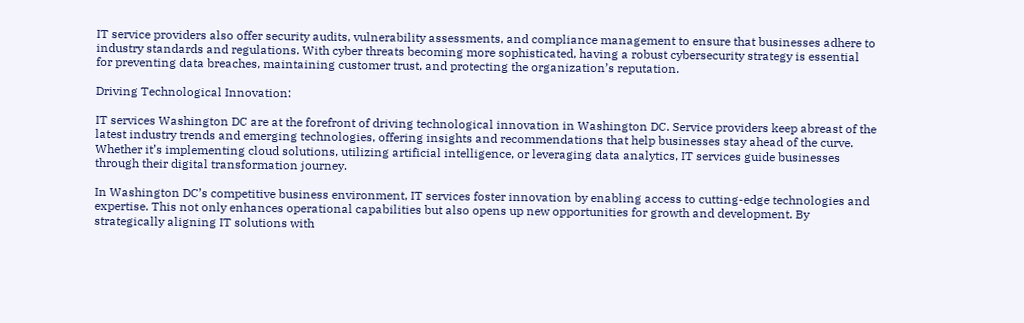IT service providers also offer security audits, vulnerability assessments, and compliance management to ensure that businesses adhere to industry standards and regulations. With cyber threats becoming more sophisticated, having a robust cybersecurity strategy is essential for preventing data breaches, maintaining customer trust, and protecting the organization’s reputation.

Driving Technological Innovation:

IT services Washington DC are at the forefront of driving technological innovation in Washington DC. Service providers keep abreast of the latest industry trends and emerging technologies, offering insights and recommendations that help businesses stay ahead of the curve. Whether it’s implementing cloud solutions, utilizing artificial intelligence, or leveraging data analytics, IT services guide businesses through their digital transformation journey.

In Washington DC’s competitive business environment, IT services foster innovation by enabling access to cutting-edge technologies and expertise. This not only enhances operational capabilities but also opens up new opportunities for growth and development. By strategically aligning IT solutions with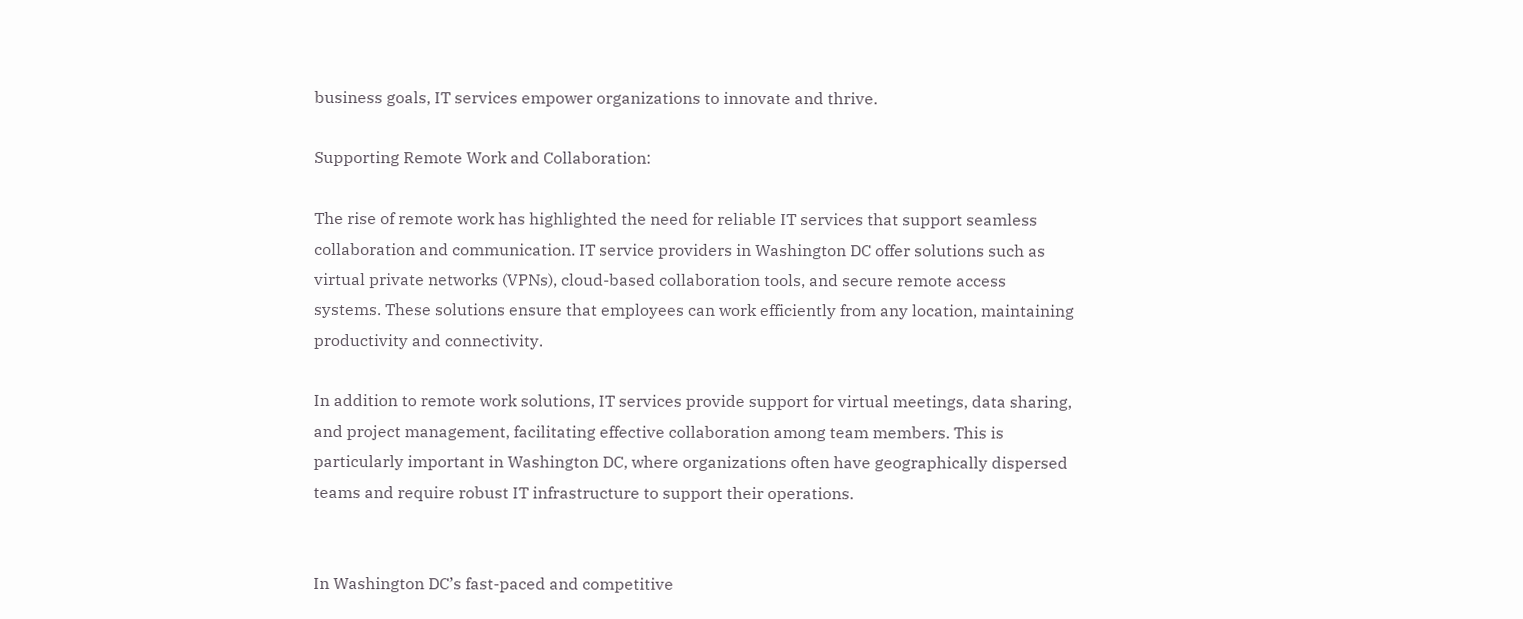business goals, IT services empower organizations to innovate and thrive.

Supporting Remote Work and Collaboration:

The rise of remote work has highlighted the need for reliable IT services that support seamless collaboration and communication. IT service providers in Washington DC offer solutions such as virtual private networks (VPNs), cloud-based collaboration tools, and secure remote access systems. These solutions ensure that employees can work efficiently from any location, maintaining productivity and connectivity.

In addition to remote work solutions, IT services provide support for virtual meetings, data sharing, and project management, facilitating effective collaboration among team members. This is particularly important in Washington DC, where organizations often have geographically dispersed teams and require robust IT infrastructure to support their operations.


In Washington DC’s fast-paced and competitive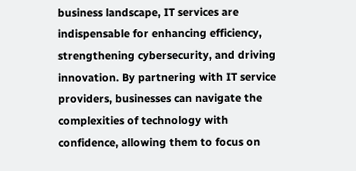business landscape, IT services are indispensable for enhancing efficiency, strengthening cybersecurity, and driving innovation. By partnering with IT service providers, businesses can navigate the complexities of technology with confidence, allowing them to focus on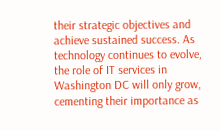their strategic objectives and achieve sustained success. As technology continues to evolve, the role of IT services in Washington DC will only grow, cementing their importance as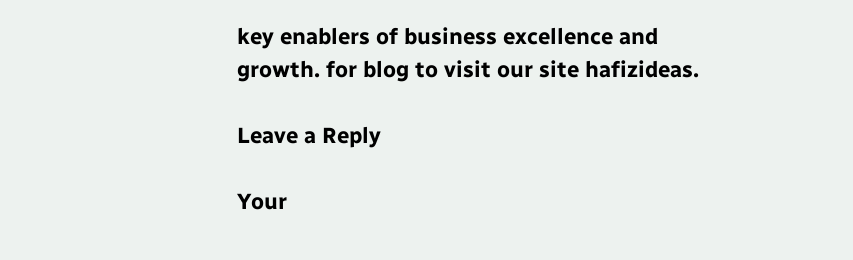key enablers of business excellence and growth. for blog to visit our site hafizideas.

Leave a Reply

Your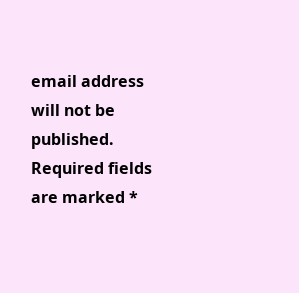email address will not be published. Required fields are marked *